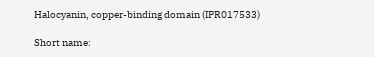Halocyanin, copper-binding domain (IPR017533)

Short name: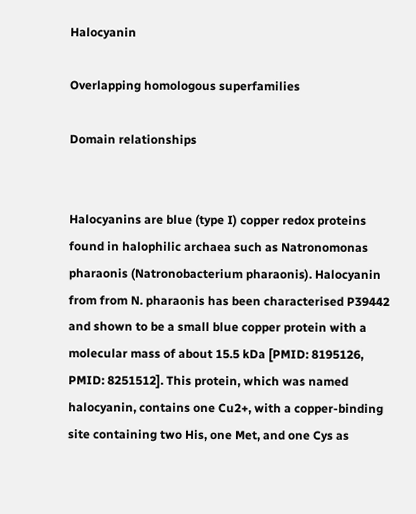Halocyanin

Overlapping homologous superfamilies

Domain relationships


Halocyanins are blue (type I) copper redox proteins found in halophilic archaea such as Natronomonas pharaonis (Natronobacterium pharaonis). Halocyanin from from N. pharaonis has been characterised P39442 and shown to be a small blue copper protein with a molecular mass of about 15.5 kDa [PMID: 8195126, PMID: 8251512]. This protein, which was named halocyanin, contains one Cu2+, with a copper-binding site containing two His, one Met, and one Cys as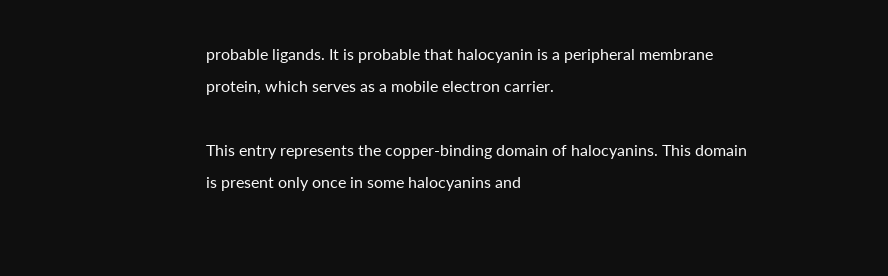probable ligands. It is probable that halocyanin is a peripheral membrane protein, which serves as a mobile electron carrier.

This entry represents the copper-binding domain of halocyanins. This domain is present only once in some halocyanins and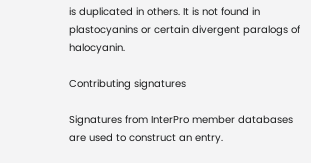is duplicated in others. It is not found in plastocyanins or certain divergent paralogs of halocyanin.

Contributing signatures

Signatures from InterPro member databases are used to construct an entry.